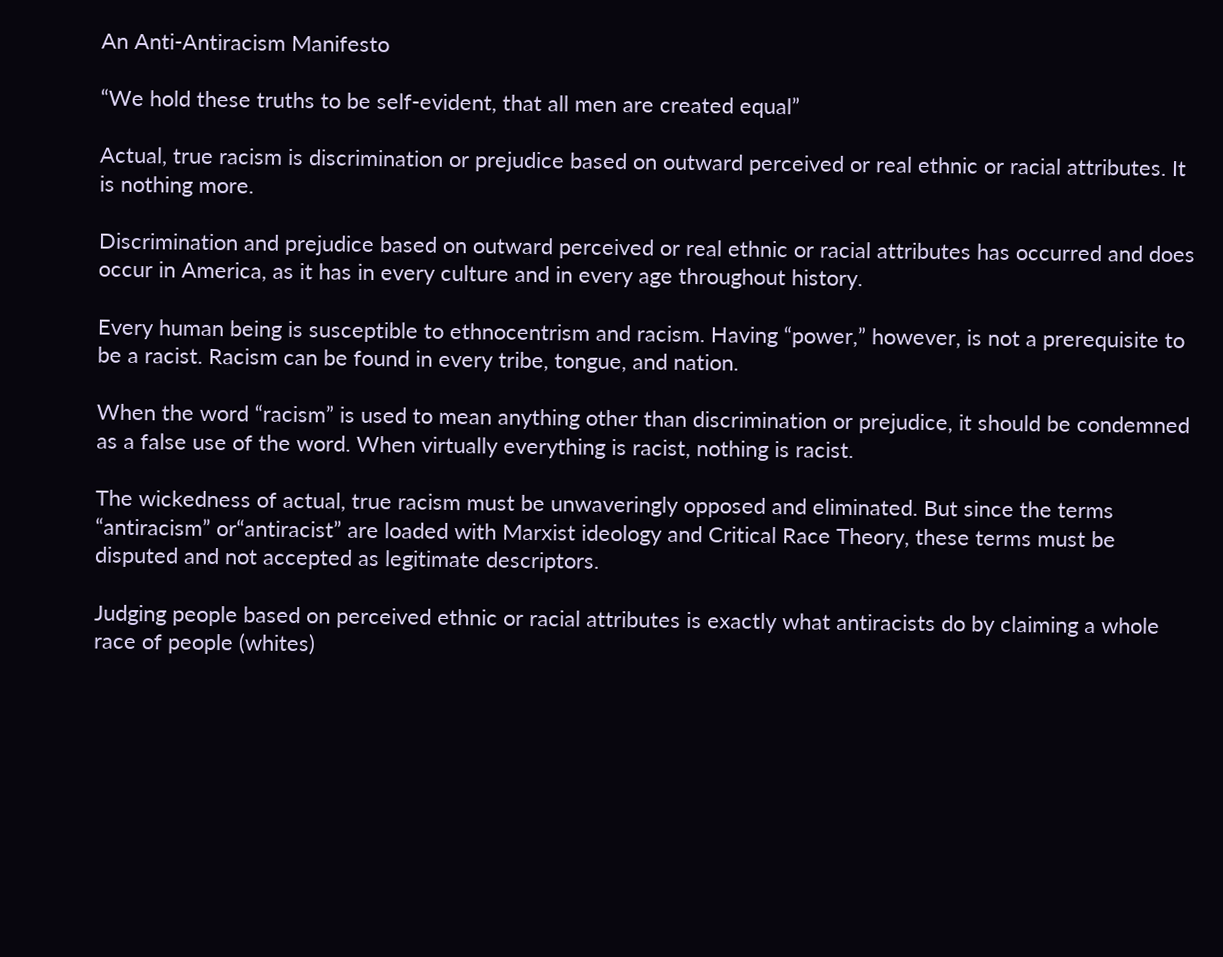An Anti-Antiracism Manifesto

“We hold these truths to be self-evident, that all men are created equal”

Actual, true racism is discrimination or prejudice based on outward perceived or real ethnic or racial attributes. It is nothing more.

Discrimination and prejudice based on outward perceived or real ethnic or racial attributes has occurred and does occur in America, as it has in every culture and in every age throughout history.

Every human being is susceptible to ethnocentrism and racism. Having “power,” however, is not a prerequisite to be a racist. Racism can be found in every tribe, tongue, and nation.

When the word “racism” is used to mean anything other than discrimination or prejudice, it should be condemned as a false use of the word. When virtually everything is racist, nothing is racist.

The wickedness of actual, true racism must be unwaveringly opposed and eliminated. But since the terms “antiracism” or“antiracist” are loaded with Marxist ideology and Critical Race Theory, these terms must be disputed and not accepted as legitimate descriptors.

Judging people based on perceived ethnic or racial attributes is exactly what antiracists do by claiming a whole race of people (whites)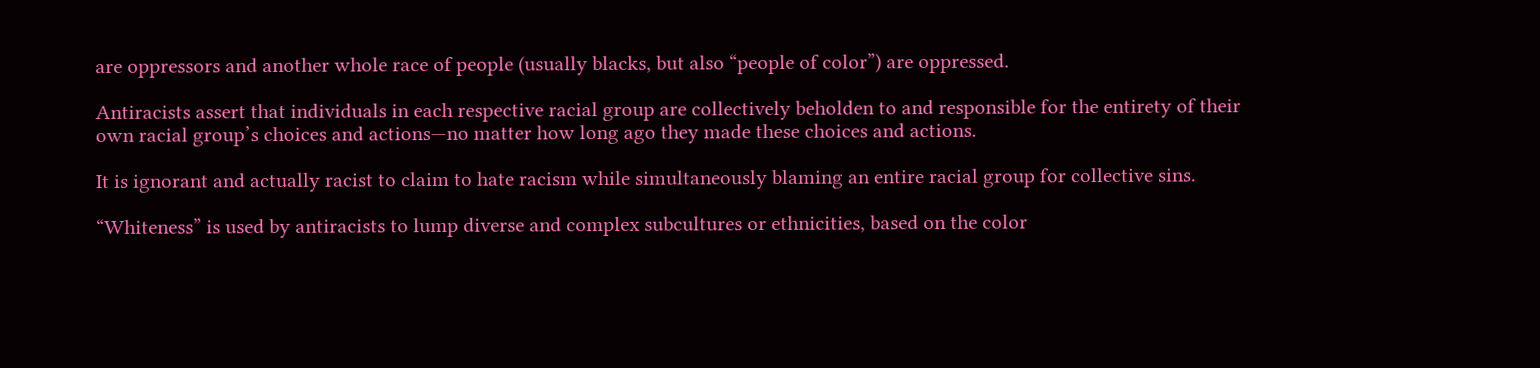are oppressors and another whole race of people (usually blacks, but also “people of color”) are oppressed.

Antiracists assert that individuals in each respective racial group are collectively beholden to and responsible for the entirety of their own racial group’s choices and actions—no matter how long ago they made these choices and actions.

It is ignorant and actually racist to claim to hate racism while simultaneously blaming an entire racial group for collective sins.

“Whiteness” is used by antiracists to lump diverse and complex subcultures or ethnicities, based on the color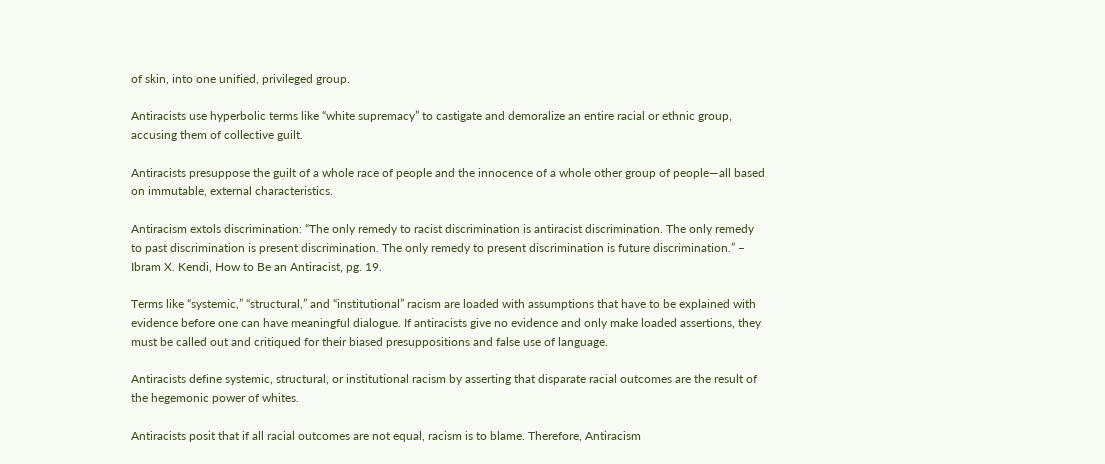of skin, into one unified, privileged group.

Antiracists use hyperbolic terms like “white supremacy” to castigate and demoralize an entire racial or ethnic group, accusing them of collective guilt.

Antiracists presuppose the guilt of a whole race of people and the innocence of a whole other group of people—all based on immutable, external characteristics.

Antiracism extols discrimination: “The only remedy to racist discrimination is antiracist discrimination. The only remedy to past discrimination is present discrimination. The only remedy to present discrimination is future discrimination.” – Ibram X. Kendi, How to Be an Antiracist, pg. 19.

Terms like “systemic,” “structural,” and “institutional” racism are loaded with assumptions that have to be explained with evidence before one can have meaningful dialogue. If antiracists give no evidence and only make loaded assertions, they must be called out and critiqued for their biased presuppositions and false use of language.

Antiracists define systemic, structural, or institutional racism by asserting that disparate racial outcomes are the result of the hegemonic power of whites.

Antiracists posit that if all racial outcomes are not equal, racism is to blame. Therefore, Antiracism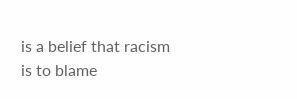is a belief that racism is to blame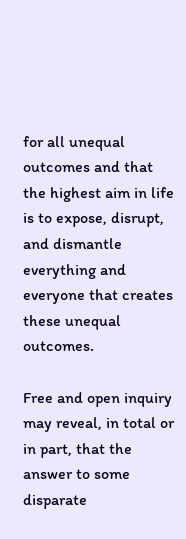for all unequal outcomes and that the highest aim in life is to expose, disrupt, and dismantle everything and everyone that creates these unequal outcomes.

Free and open inquiry may reveal, in total or in part, that the answer to some disparate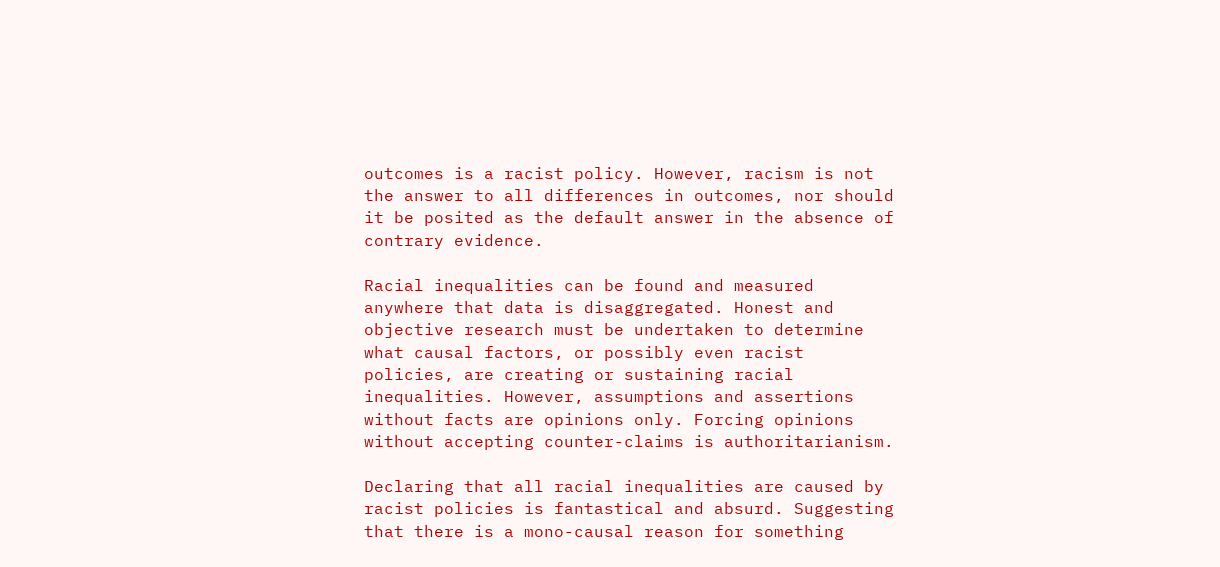outcomes is a racist policy. However, racism is not the answer to all differences in outcomes, nor should it be posited as the default answer in the absence of contrary evidence.

Racial inequalities can be found and measured anywhere that data is disaggregated. Honest and objective research must be undertaken to determine what causal factors, or possibly even racist policies, are creating or sustaining racial inequalities. However, assumptions and assertions without facts are opinions only. Forcing opinions without accepting counter-claims is authoritarianism.

Declaring that all racial inequalities are caused by racist policies is fantastical and absurd. Suggesting that there is a mono-causal reason for something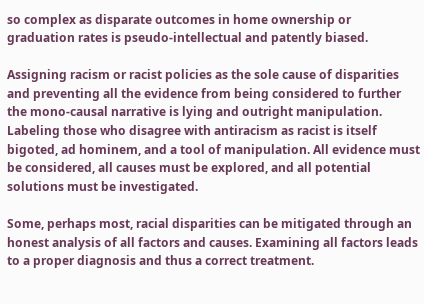so complex as disparate outcomes in home ownership or graduation rates is pseudo-intellectual and patently biased.

Assigning racism or racist policies as the sole cause of disparities and preventing all the evidence from being considered to further the mono-causal narrative is lying and outright manipulation. Labeling those who disagree with antiracism as racist is itself bigoted, ad hominem, and a tool of manipulation. All evidence must be considered, all causes must be explored, and all potential solutions must be investigated.

Some, perhaps most, racial disparities can be mitigated through an honest analysis of all factors and causes. Examining all factors leads to a proper diagnosis and thus a correct treatment.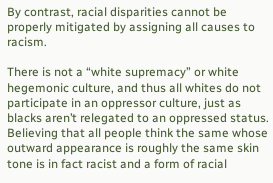By contrast, racial disparities cannot be properly mitigated by assigning all causes to racism.

There is not a “white supremacy” or white hegemonic culture, and thus all whites do not participate in an oppressor culture, just as blacks aren’t relegated to an oppressed status. Believing that all people think the same whose outward appearance is roughly the same skin tone is in fact racist and a form of racial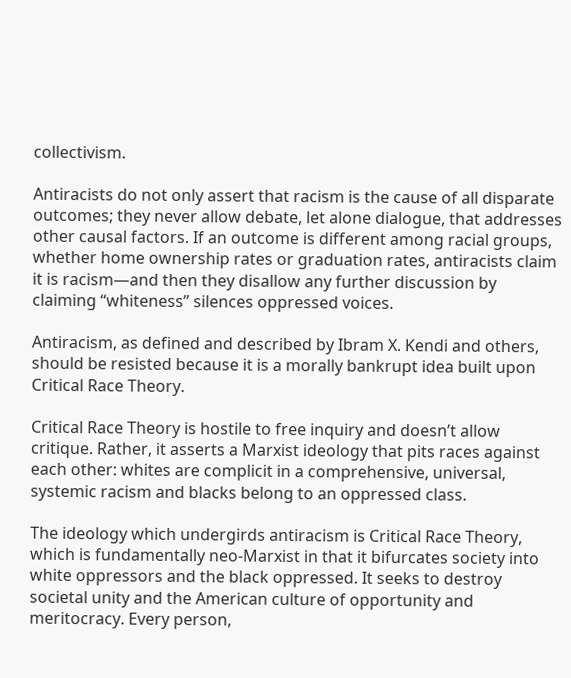collectivism.

Antiracists do not only assert that racism is the cause of all disparate outcomes; they never allow debate, let alone dialogue, that addresses other causal factors. If an outcome is different among racial groups, whether home ownership rates or graduation rates, antiracists claim it is racism—and then they disallow any further discussion by claiming “whiteness” silences oppressed voices.

Antiracism, as defined and described by Ibram X. Kendi and others, should be resisted because it is a morally bankrupt idea built upon Critical Race Theory.

Critical Race Theory is hostile to free inquiry and doesn’t allow critique. Rather, it asserts a Marxist ideology that pits races against each other: whites are complicit in a comprehensive, universal, systemic racism and blacks belong to an oppressed class.

The ideology which undergirds antiracism is Critical Race Theory, which is fundamentally neo-Marxist in that it bifurcates society into white oppressors and the black oppressed. It seeks to destroy societal unity and the American culture of opportunity and meritocracy. Every person,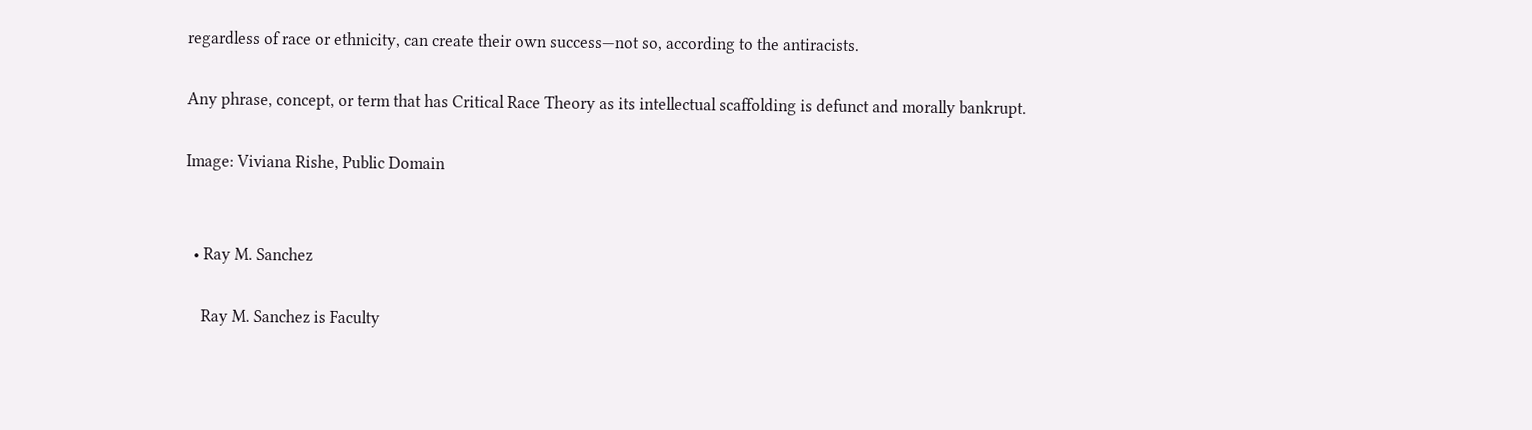regardless of race or ethnicity, can create their own success—not so, according to the antiracists.

Any phrase, concept, or term that has Critical Race Theory as its intellectual scaffolding is defunct and morally bankrupt.

Image: Viviana Rishe, Public Domain


  • Ray M. Sanchez

    Ray M. Sanchez is Faculty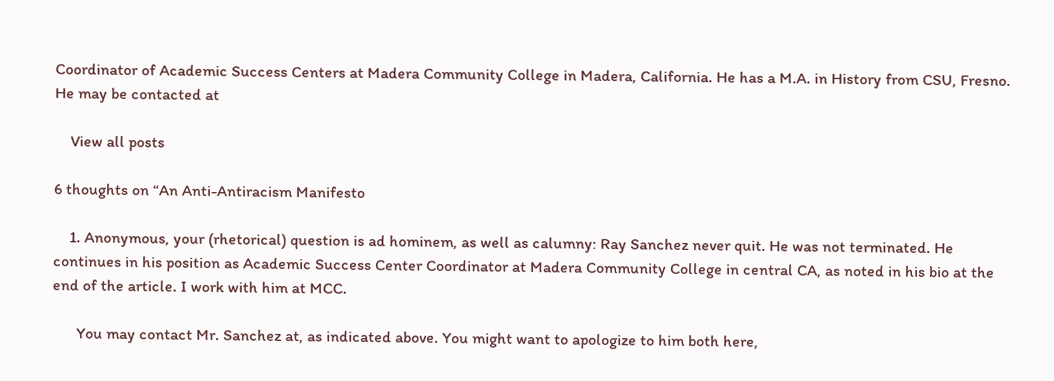Coordinator of Academic Success Centers at Madera Community College in Madera, California. He has a M.A. in History from CSU, Fresno. He may be contacted at

    View all posts

6 thoughts on “An Anti-Antiracism Manifesto

    1. Anonymous, your (rhetorical) question is ad hominem, as well as calumny: Ray Sanchez never quit. He was not terminated. He continues in his position as Academic Success Center Coordinator at Madera Community College in central CA, as noted in his bio at the end of the article. I work with him at MCC.

      You may contact Mr. Sanchez at, as indicated above. You might want to apologize to him both here,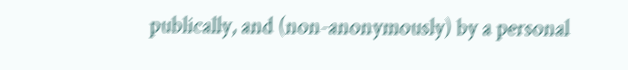publically, and (non-anonymously) by a personal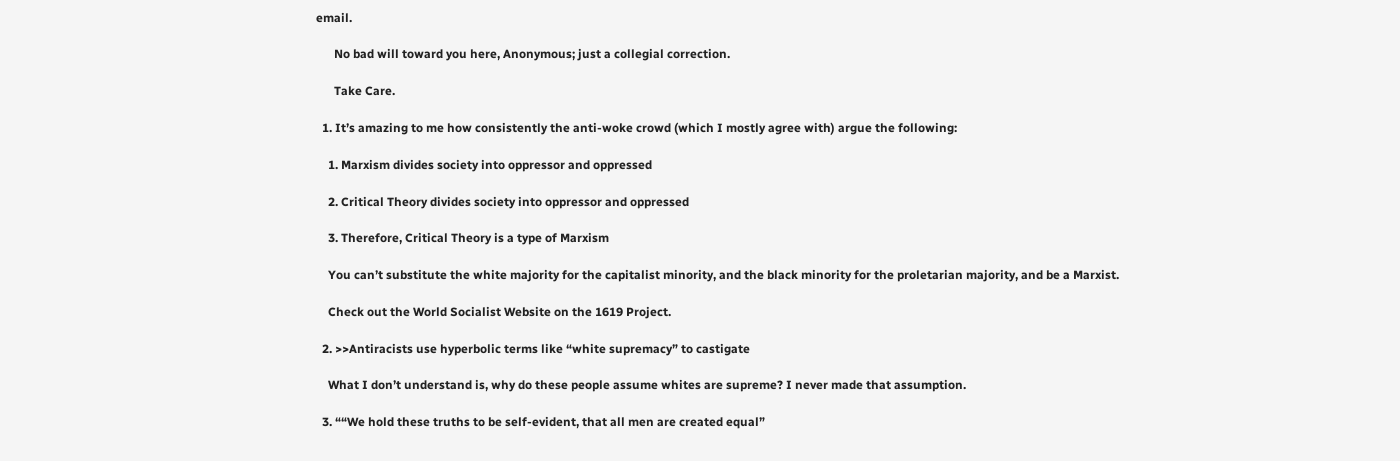email.

      No bad will toward you here, Anonymous; just a collegial correction.

      Take Care.

  1. It’s amazing to me how consistently the anti-woke crowd (which I mostly agree with) argue the following:

    1. Marxism divides society into oppressor and oppressed

    2. Critical Theory divides society into oppressor and oppressed

    3. Therefore, Critical Theory is a type of Marxism

    You can’t substitute the white majority for the capitalist minority, and the black minority for the proletarian majority, and be a Marxist.

    Check out the World Socialist Website on the 1619 Project.

  2. >>Antiracists use hyperbolic terms like “white supremacy” to castigate

    What I don’t understand is, why do these people assume whites are supreme? I never made that assumption.

  3. ““We hold these truths to be self-evident, that all men are created equal”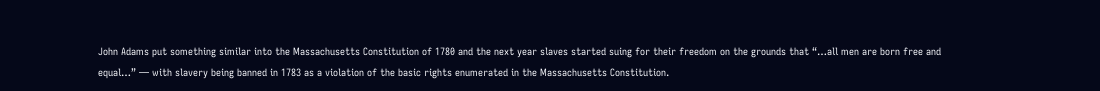John Adams put something similar into the Massachusetts Constitution of 1780 and the next year slaves started suing for their freedom on the grounds that “…all men are born free and equal…” — with slavery being banned in 1783 as a violation of the basic rights enumerated in the Massachusetts Constitution.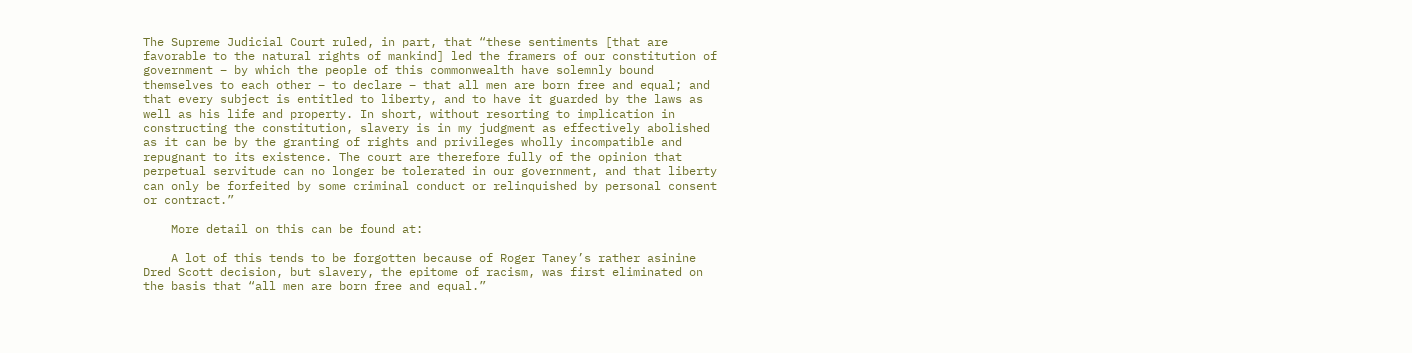The Supreme Judicial Court ruled, in part, that “these sentiments [that are favorable to the natural rights of mankind] led the framers of our constitution of government – by which the people of this commonwealth have solemnly bound themselves to each other – to declare – that all men are born free and equal; and that every subject is entitled to liberty, and to have it guarded by the laws as well as his life and property. In short, without resorting to implication in constructing the constitution, slavery is in my judgment as effectively abolished as it can be by the granting of rights and privileges wholly incompatible and repugnant to its existence. The court are therefore fully of the opinion that perpetual servitude can no longer be tolerated in our government, and that liberty can only be forfeited by some criminal conduct or relinquished by personal consent or contract.”

    More detail on this can be found at:

    A lot of this tends to be forgotten because of Roger Taney’s rather asinine Dred Scott decision, but slavery, the epitome of racism, was first eliminated on the basis that “all men are born free and equal.”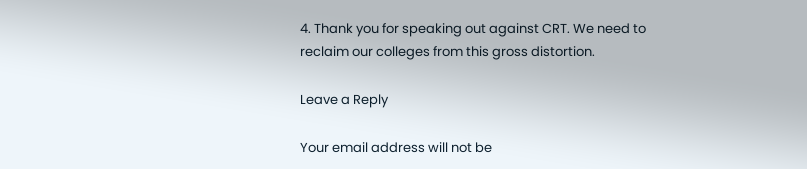4. Thank you for speaking out against CRT. We need to reclaim our colleges from this gross distortion.

Leave a Reply

Your email address will not be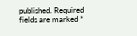published. Required fields are marked *